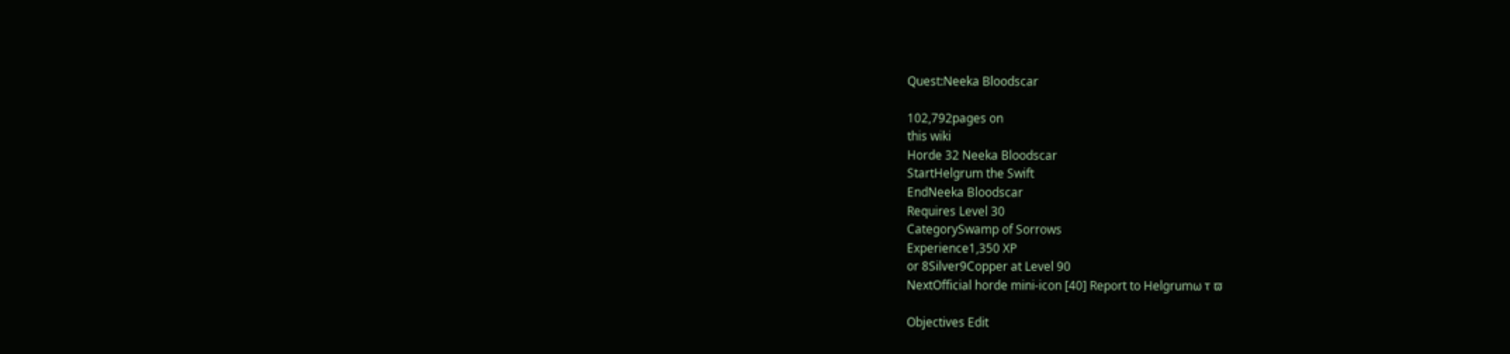Quest:Neeka Bloodscar

102,792pages on
this wiki
Horde 32 Neeka Bloodscar
StartHelgrum the Swift
EndNeeka Bloodscar
Requires Level 30
CategorySwamp of Sorrows
Experience1,350 XP
or 8Silver9Copper at Level 90
NextOfficial horde mini-icon [40] Report to Helgrumω τ ϖ

Objectives Edit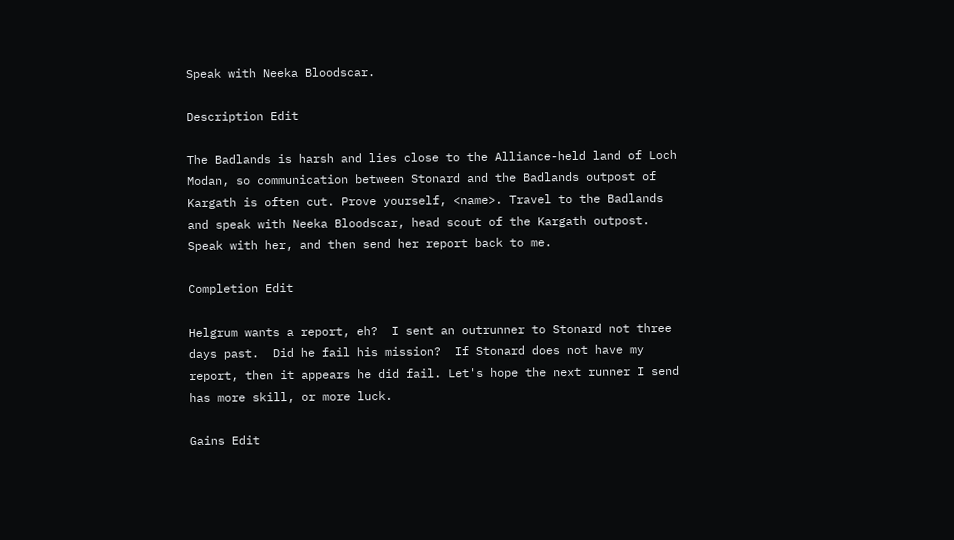Speak with Neeka Bloodscar.

Description Edit

The Badlands is harsh and lies close to the Alliance-held land of Loch Modan, so communication between Stonard and the Badlands outpost of Kargath is often cut. Prove yourself, <name>. Travel to the Badlands and speak with Neeka Bloodscar, head scout of the Kargath outpost. Speak with her, and then send her report back to me.

Completion Edit

Helgrum wants a report, eh?  I sent an outrunner to Stonard not three days past.  Did he fail his mission?  If Stonard does not have my report, then it appears he did fail. Let's hope the next runner I send has more skill, or more luck.

Gains Edit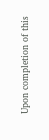Upon completion of this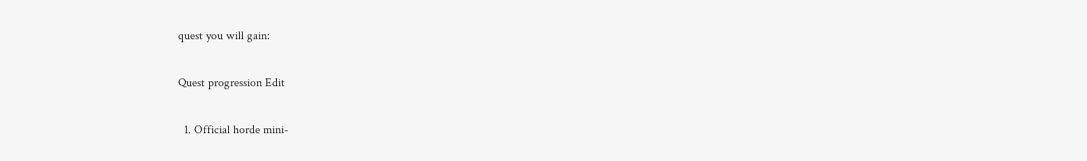quest you will gain:

Quest progression Edit

  1. Official horde mini-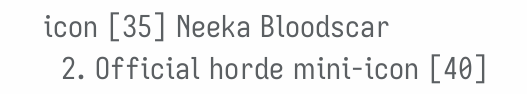icon [35] Neeka Bloodscar
  2. Official horde mini-icon [40]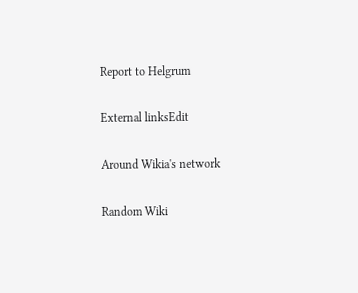Report to Helgrum

External linksEdit

Around Wikia's network

Random Wiki